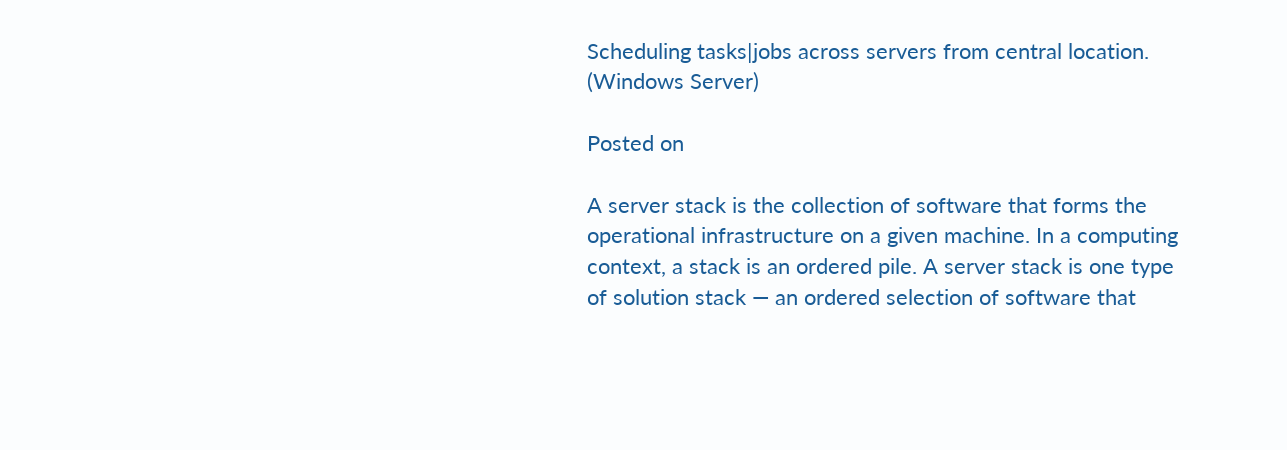Scheduling tasks|jobs across servers from central location. (Windows Server)

Posted on

A server stack is the collection of software that forms the operational infrastructure on a given machine. In a computing context, a stack is an ordered pile. A server stack is one type of solution stack — an ordered selection of software that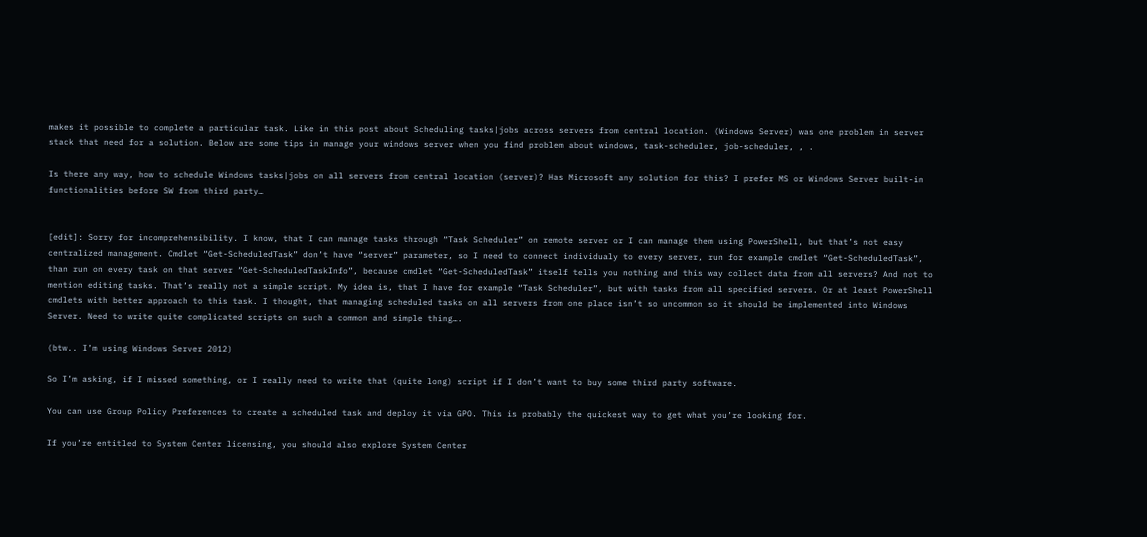makes it possible to complete a particular task. Like in this post about Scheduling tasks|jobs across servers from central location. (Windows Server) was one problem in server stack that need for a solution. Below are some tips in manage your windows server when you find problem about windows, task-scheduler, job-scheduler, , .

Is there any way, how to schedule Windows tasks|jobs on all servers from central location (server)? Has Microsoft any solution for this? I prefer MS or Windows Server built-in functionalities before SW from third party…


[edit]: Sorry for incomprehensibility. I know, that I can manage tasks through “Task Scheduler” on remote server or I can manage them using PowerShell, but that’s not easy centralized management. Cmdlet “Get-ScheduledTask” don’t have “server” parameter, so I need to connect individualy to every server, run for example cmdlet “Get-ScheduledTask”, than run on every task on that server “Get-ScheduledTaskInfo”, because cmdlet “Get-ScheduledTask” itself tells you nothing and this way collect data from all servers? And not to mention editing tasks. That’s really not a simple script. My idea is, that I have for example “Task Scheduler”, but with tasks from all specified servers. Or at least PowerShell cmdlets with better approach to this task. I thought, that managing scheduled tasks on all servers from one place isn’t so uncommon so it should be implemented into Windows Server. Need to write quite complicated scripts on such a common and simple thing….

(btw.. I’m using Windows Server 2012)

So I’m asking, if I missed something, or I really need to write that (quite long) script if I don’t want to buy some third party software.

You can use Group Policy Preferences to create a scheduled task and deploy it via GPO. This is probably the quickest way to get what you’re looking for.

If you’re entitled to System Center licensing, you should also explore System Center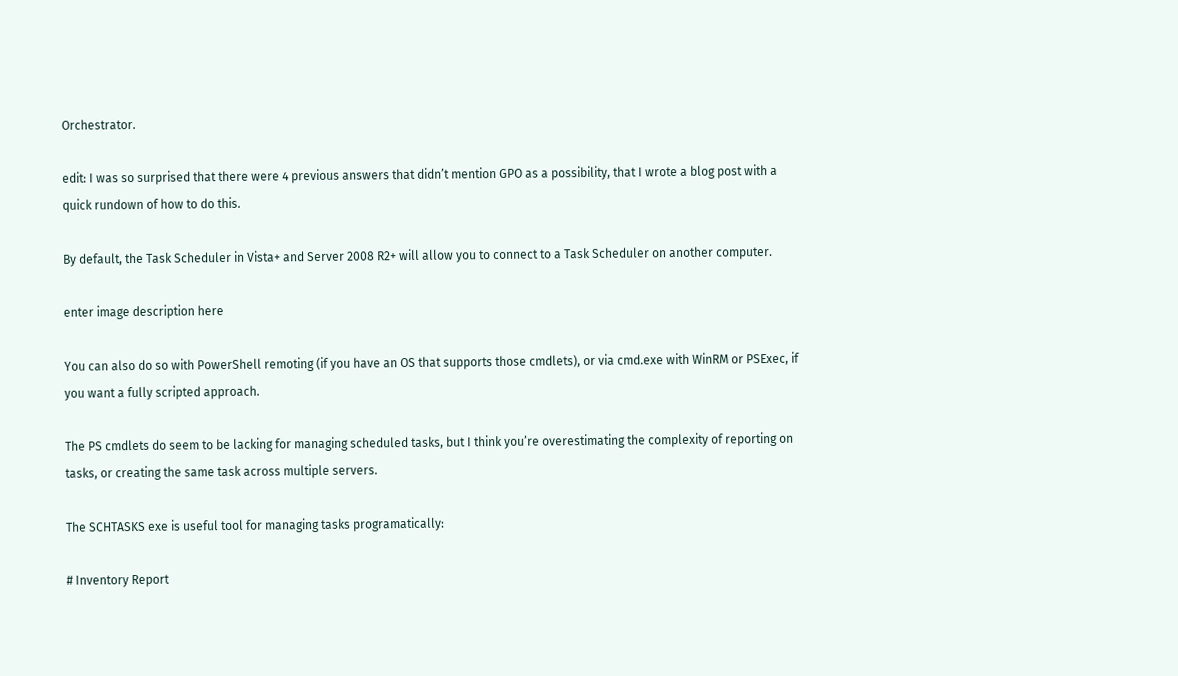Orchestrator.

edit: I was so surprised that there were 4 previous answers that didn’t mention GPO as a possibility, that I wrote a blog post with a quick rundown of how to do this.

By default, the Task Scheduler in Vista+ and Server 2008 R2+ will allow you to connect to a Task Scheduler on another computer.

enter image description here

You can also do so with PowerShell remoting (if you have an OS that supports those cmdlets), or via cmd.exe with WinRM or PSExec, if you want a fully scripted approach.

The PS cmdlets do seem to be lacking for managing scheduled tasks, but I think you’re overestimating the complexity of reporting on tasks, or creating the same task across multiple servers.

The SCHTASKS exe is useful tool for managing tasks programatically:

# Inventory Report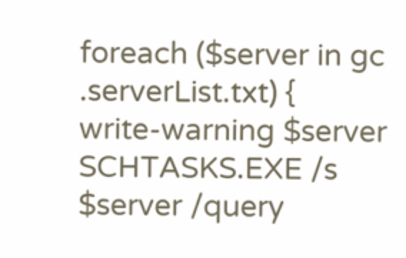foreach ($server in gc .serverList.txt) {
write-warning $server
SCHTASKS.EXE /s $server /query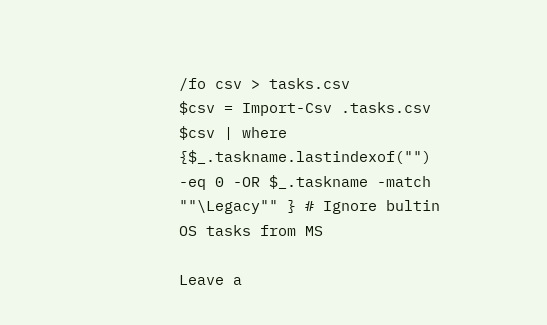/fo csv > tasks.csv
$csv = Import-Csv .tasks.csv
$csv | where {$_.taskname.lastindexof("") -eq 0 -OR $_.taskname -match ""\Legacy"" } # Ignore bultin OS tasks from MS

Leave a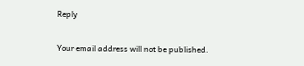Reply

Your email address will not be published.